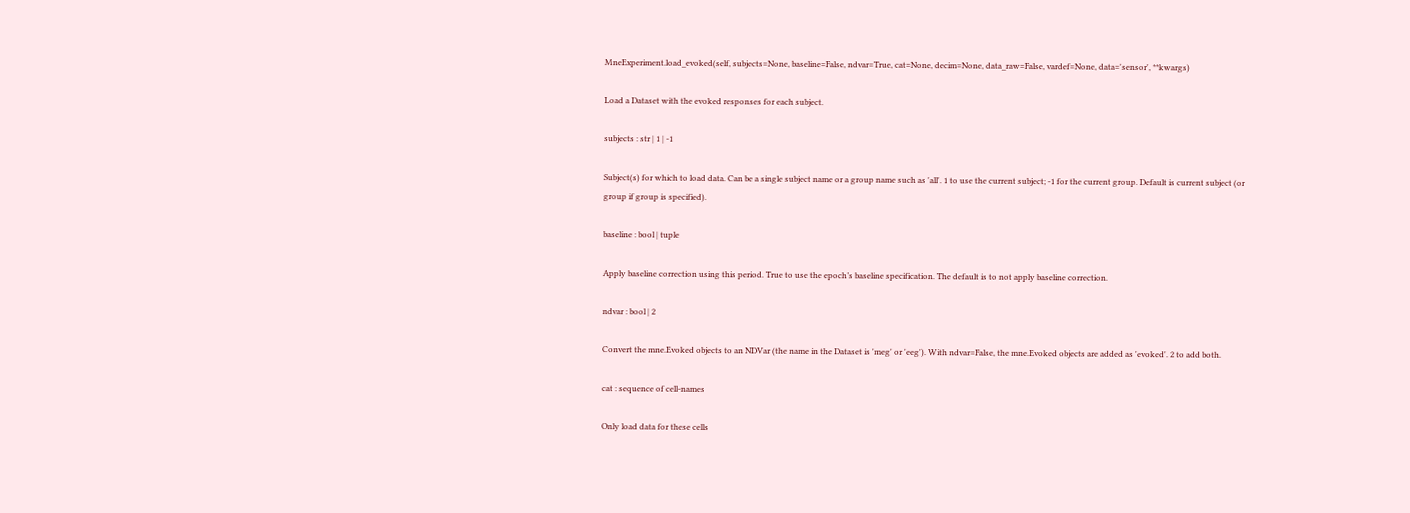MneExperiment.load_evoked(self, subjects=None, baseline=False, ndvar=True, cat=None, decim=None, data_raw=False, vardef=None, data='sensor', **kwargs)

Load a Dataset with the evoked responses for each subject.

subjects : str | 1 | -1

Subject(s) for which to load data. Can be a single subject name or a group name such as 'all'. 1 to use the current subject; -1 for the current group. Default is current subject (or group if group is specified).

baseline : bool | tuple

Apply baseline correction using this period. True to use the epoch’s baseline specification. The default is to not apply baseline correction.

ndvar : bool | 2

Convert the mne.Evoked objects to an NDVar (the name in the Dataset is 'meg' or 'eeg'). With ndvar=False, the mne.Evoked objects are added as 'evoked'. 2 to add both.

cat : sequence of cell-names

Only load data for these cells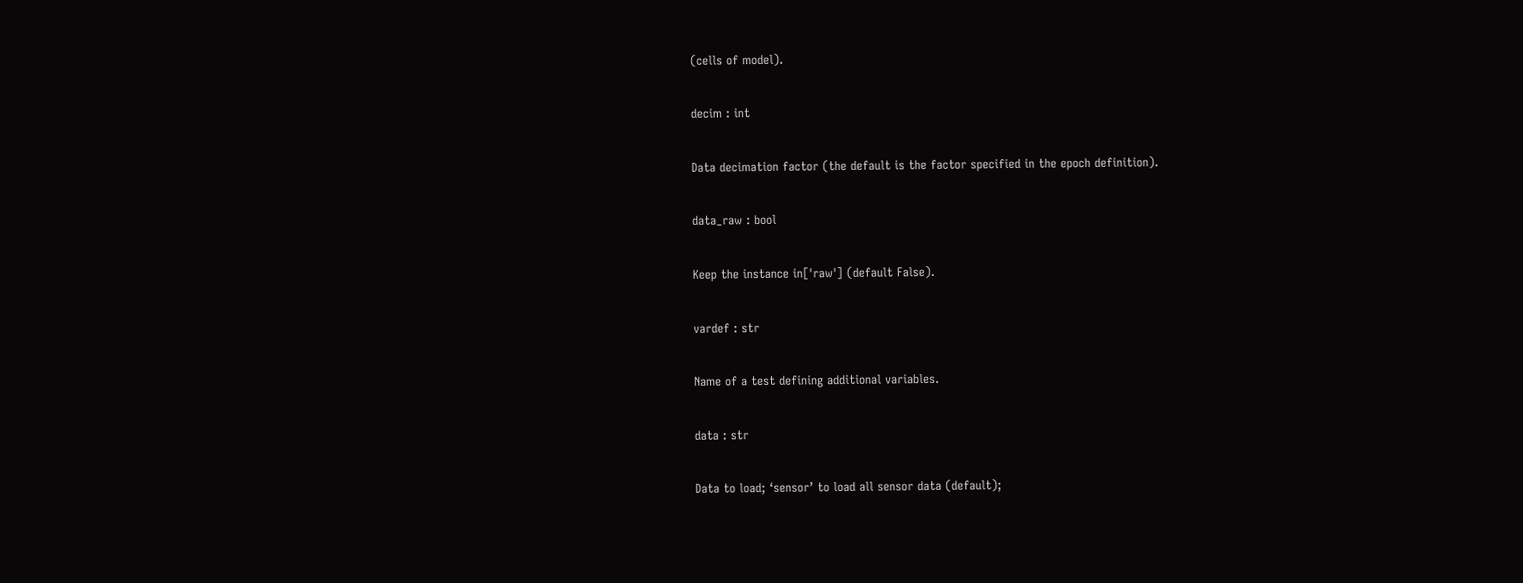(cells of model).

decim : int

Data decimation factor (the default is the factor specified in the epoch definition).

data_raw : bool

Keep the instance in['raw'] (default False).

vardef : str

Name of a test defining additional variables.

data : str

Data to load; ‘sensor’ to load all sensor data (default);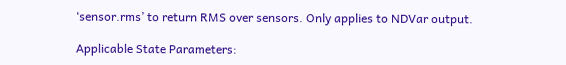‘sensor.rms’ to return RMS over sensors. Only applies to NDVar output.

Applicable State Parameters: